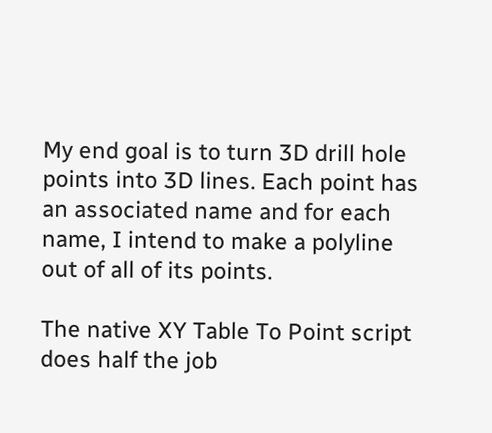My end goal is to turn 3D drill hole points into 3D lines. Each point has an associated name and for each name, I intend to make a polyline out of all of its points.

The native XY Table To Point script does half the job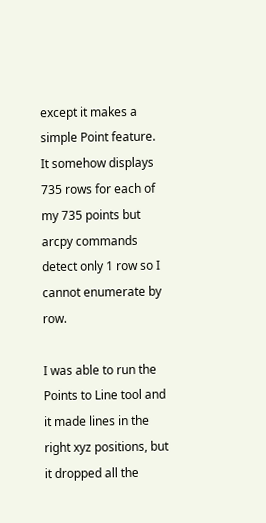except it makes a simple Point feature. It somehow displays 735 rows for each of my 735 points but arcpy commands detect only 1 row so I cannot enumerate by row.

I was able to run the Points to Line tool and it made lines in the right xyz positions, but it dropped all the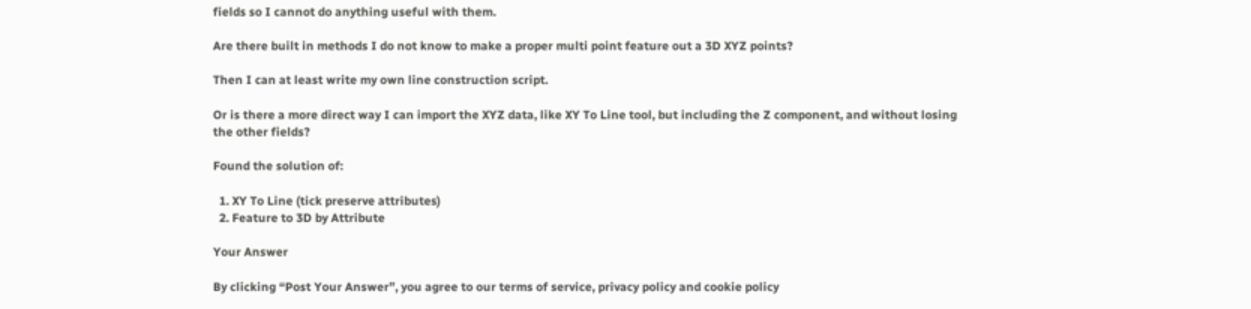fields so I cannot do anything useful with them.

Are there built in methods I do not know to make a proper multi point feature out a 3D XYZ points?

Then I can at least write my own line construction script.

Or is there a more direct way I can import the XYZ data, like XY To Line tool, but including the Z component, and without losing the other fields?

Found the solution of:

  1. XY To Line (tick preserve attributes)
  2. Feature to 3D by Attribute

Your Answer

By clicking “Post Your Answer”, you agree to our terms of service, privacy policy and cookie policy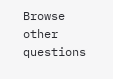Browse other questions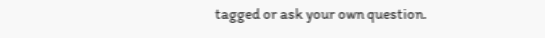tagged or ask your own question.